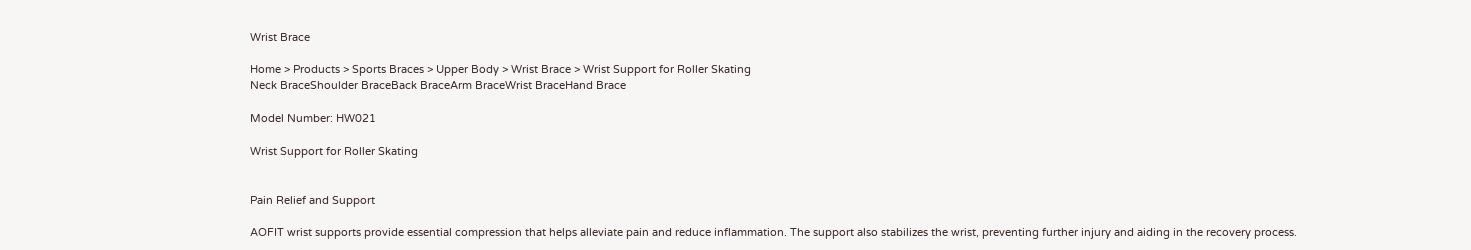Wrist Brace

Home > Products > Sports Braces > Upper Body > Wrist Brace > Wrist Support for Roller Skating
Neck BraceShoulder BraceBack BraceArm BraceWrist BraceHand Brace

Model Number: HW021

Wrist Support for Roller Skating


Pain Relief and Support

AOFIT wrist supports provide essential compression that helps alleviate pain and reduce inflammation. The support also stabilizes the wrist, preventing further injury and aiding in the recovery process.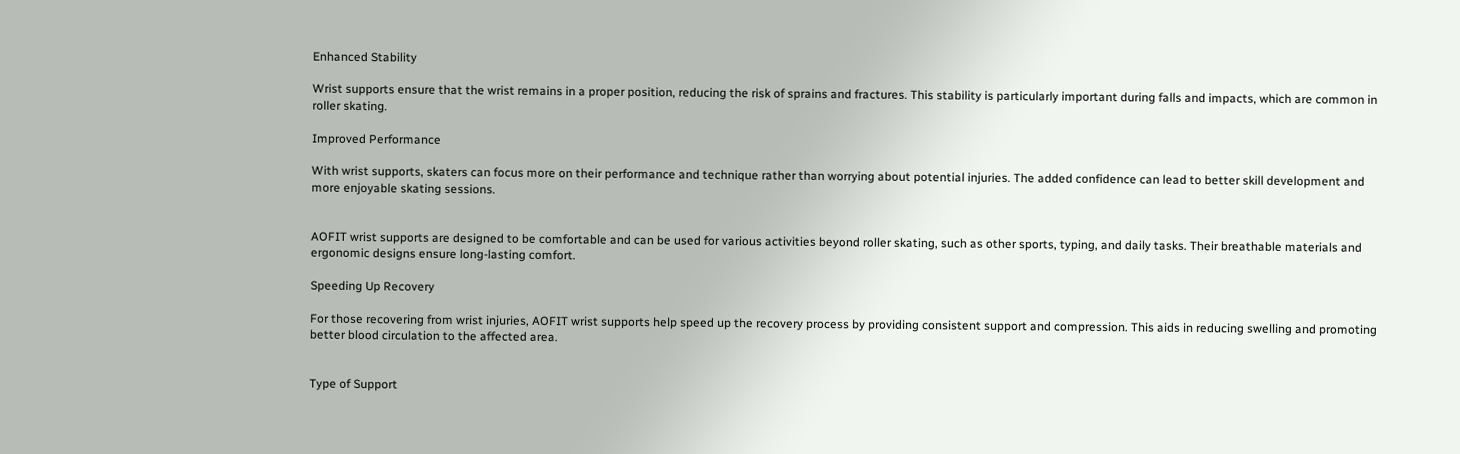Enhanced Stability

Wrist supports ensure that the wrist remains in a proper position, reducing the risk of sprains and fractures. This stability is particularly important during falls and impacts, which are common in roller skating.

Improved Performance

With wrist supports, skaters can focus more on their performance and technique rather than worrying about potential injuries. The added confidence can lead to better skill development and more enjoyable skating sessions.


AOFIT wrist supports are designed to be comfortable and can be used for various activities beyond roller skating, such as other sports, typing, and daily tasks. Their breathable materials and ergonomic designs ensure long-lasting comfort.

Speeding Up Recovery

For those recovering from wrist injuries, AOFIT wrist supports help speed up the recovery process by providing consistent support and compression. This aids in reducing swelling and promoting better blood circulation to the affected area.


Type of Support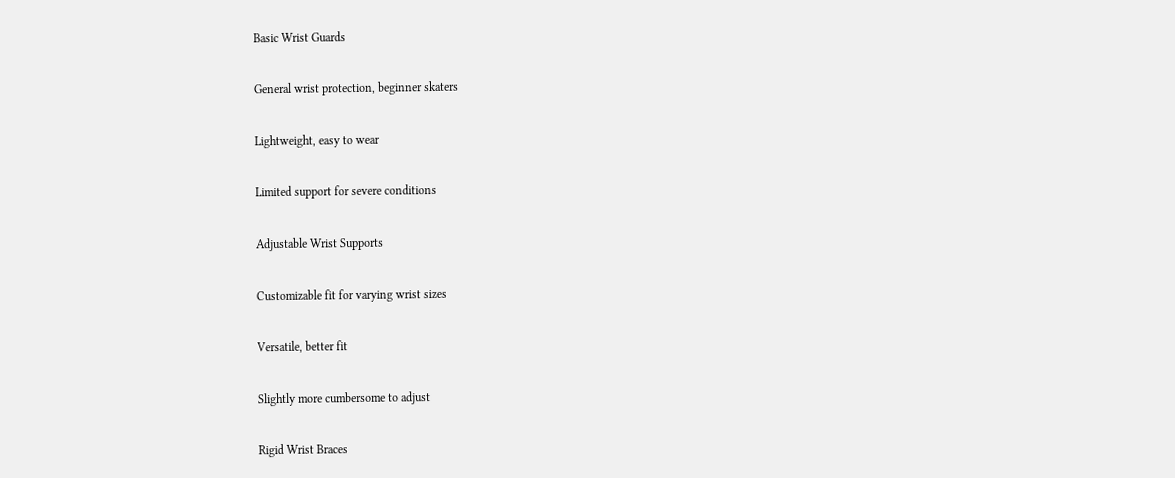Basic Wrist Guards

General wrist protection, beginner skaters

Lightweight, easy to wear

Limited support for severe conditions

Adjustable Wrist Supports

Customizable fit for varying wrist sizes

Versatile, better fit

Slightly more cumbersome to adjust

Rigid Wrist Braces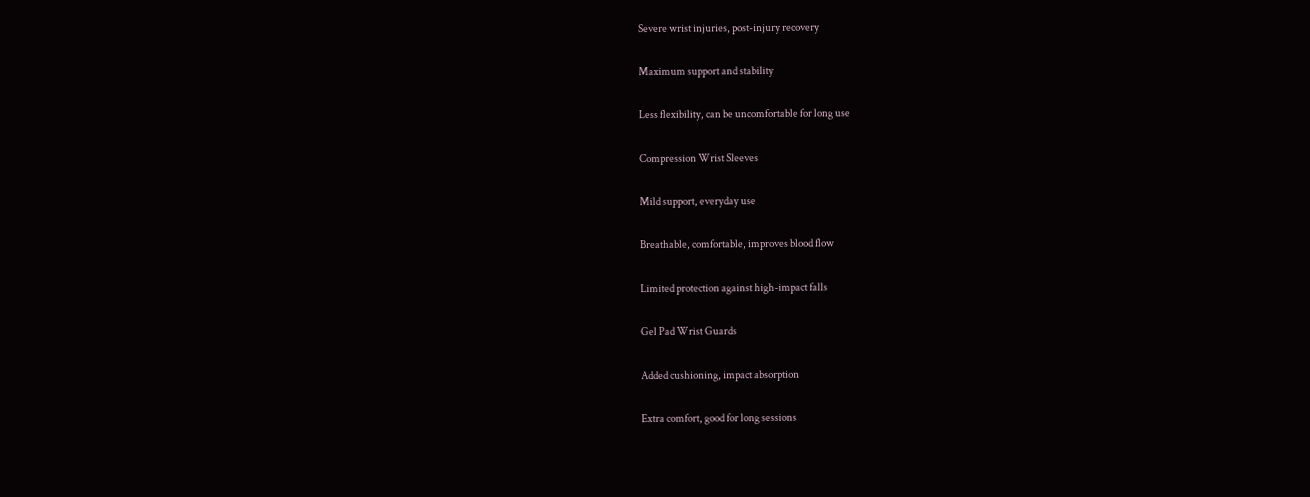Severe wrist injuries, post-injury recovery

Maximum support and stability

Less flexibility, can be uncomfortable for long use

Compression Wrist Sleeves

Mild support, everyday use

Breathable, comfortable, improves blood flow

Limited protection against high-impact falls

Gel Pad Wrist Guards

Added cushioning, impact absorption

Extra comfort, good for long sessions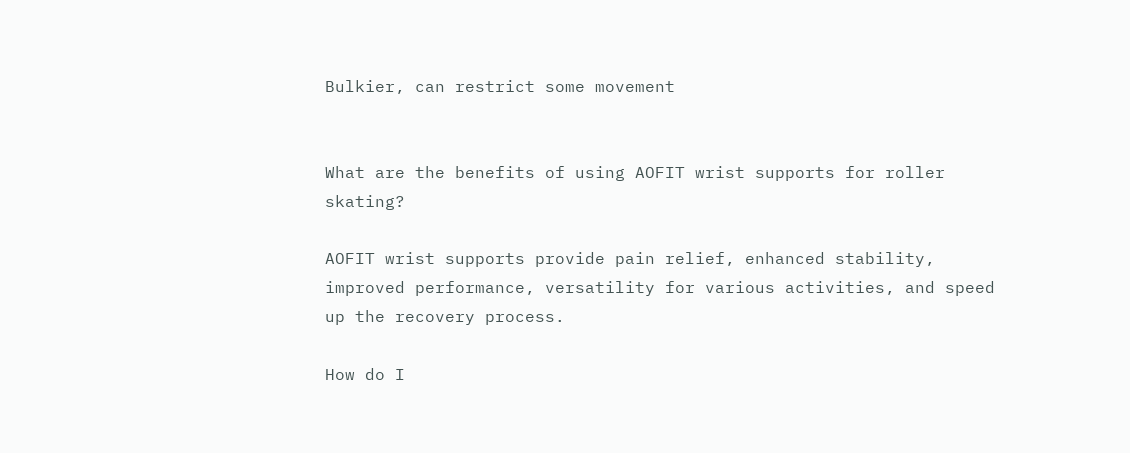Bulkier, can restrict some movement


What are the benefits of using AOFIT wrist supports for roller skating?

AOFIT wrist supports provide pain relief, enhanced stability, improved performance, versatility for various activities, and speed up the recovery process.

How do I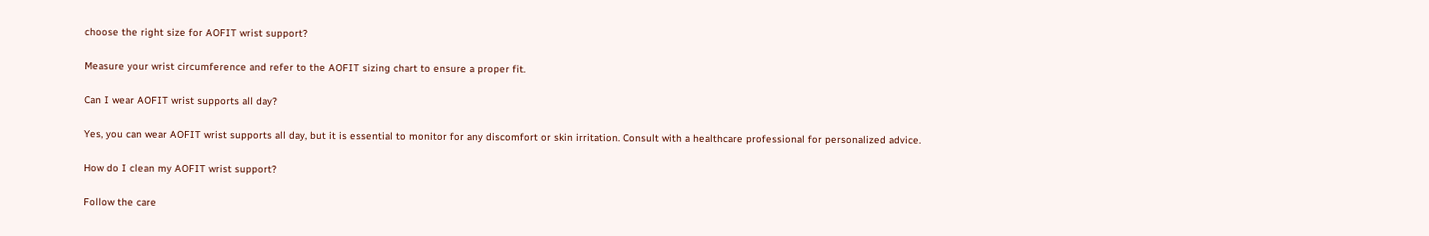choose the right size for AOFIT wrist support?

Measure your wrist circumference and refer to the AOFIT sizing chart to ensure a proper fit.

Can I wear AOFIT wrist supports all day?

Yes, you can wear AOFIT wrist supports all day, but it is essential to monitor for any discomfort or skin irritation. Consult with a healthcare professional for personalized advice.

How do I clean my AOFIT wrist support?

Follow the care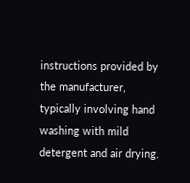instructions provided by the manufacturer, typically involving hand washing with mild detergent and air drying.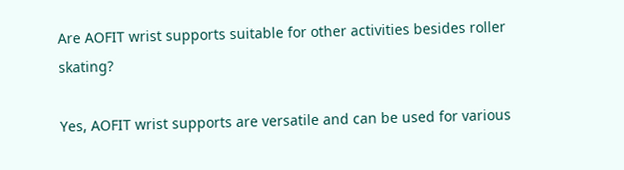Are AOFIT wrist supports suitable for other activities besides roller skating?

Yes, AOFIT wrist supports are versatile and can be used for various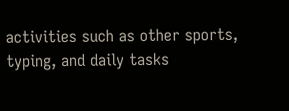activities such as other sports, typing, and daily tasks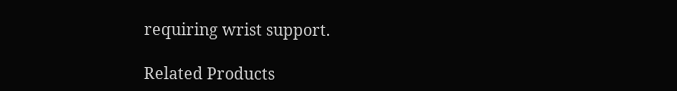requiring wrist support.

Related Products